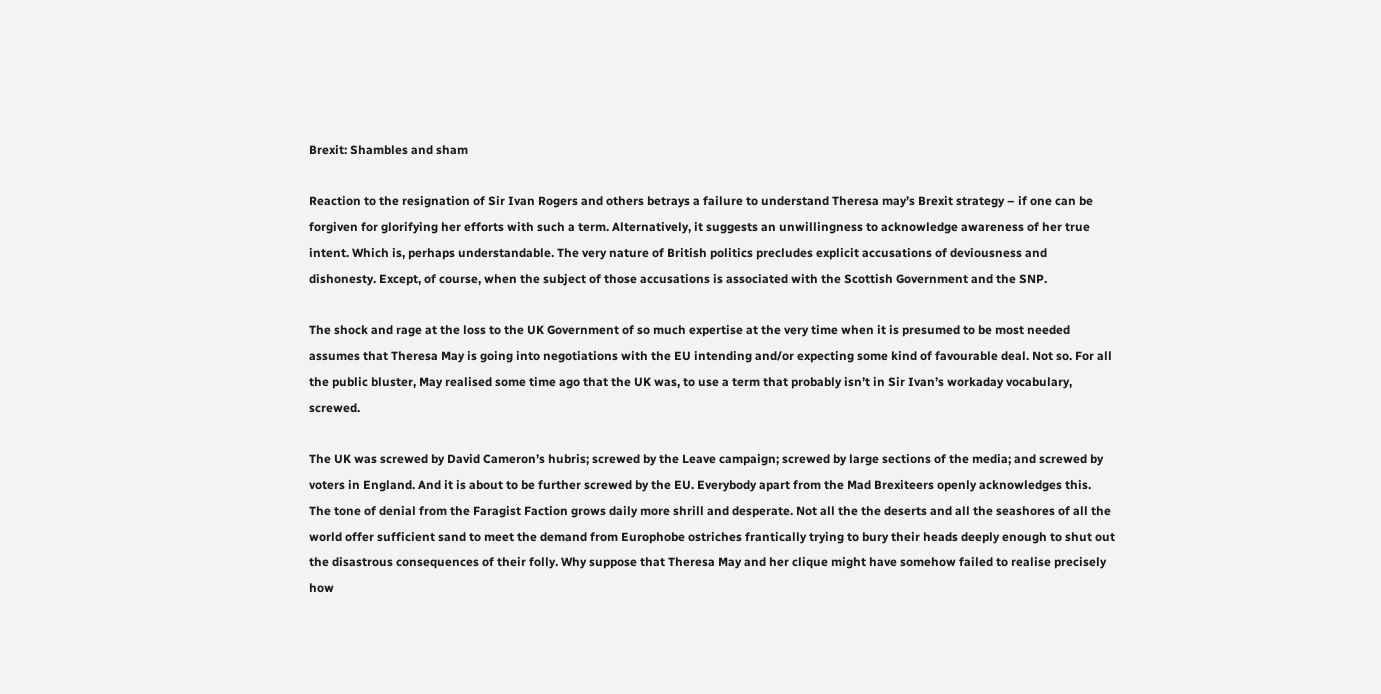Brexit: Shambles and sham

Reaction to the resignation of Sir Ivan Rogers and others betrays a failure to understand Theresa may’s Brexit strategy – if one can be forgiven for glorifying her efforts with such a term. Alternatively, it suggests an unwillingness to acknowledge awareness of her true intent. Which is, perhaps understandable. The very nature of British politics precludes explicit accusations of deviousness and dishonesty. Except, of course, when the subject of those accusations is associated with the Scottish Government and the SNP.

The shock and rage at the loss to the UK Government of so much expertise at the very time when it is presumed to be most needed assumes that Theresa May is going into negotiations with the EU intending and/or expecting some kind of favourable deal. Not so. For all the public bluster, May realised some time ago that the UK was, to use a term that probably isn’t in Sir Ivan’s workaday vocabulary, screwed.

The UK was screwed by David Cameron’s hubris; screwed by the Leave campaign; screwed by large sections of the media; and screwed by voters in England. And it is about to be further screwed by the EU. Everybody apart from the Mad Brexiteers openly acknowledges this. The tone of denial from the Faragist Faction grows daily more shrill and desperate. Not all the the deserts and all the seashores of all the world offer sufficient sand to meet the demand from Europhobe ostriches frantically trying to bury their heads deeply enough to shut out the disastrous consequences of their folly. Why suppose that Theresa May and her clique might have somehow failed to realise precisely how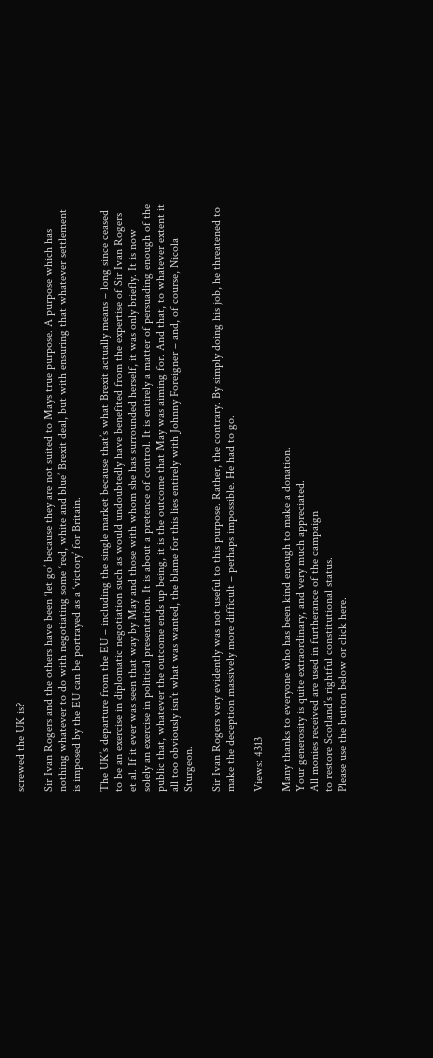screwed the UK is?

Sir Ivan Rogers and the others have been ‘let go’ because they are not suited to Mays true purpose. A purpose which has nothing whatever to do with negotiating some ‘red, white and blue’ Brexit deal, but with ensuring that whatever settlement is imposed by the EU can be portrayed as a ‘victory’ for Britain.

The UK’s departure from the EU – including the single market because that’s what Brexit actually means – long since ceased to be an exercise in diplomatic negotiation such as would undoubtedly have benefited from the expertise of Sir Ivan Rogers et al. If it ever was seen that way by May and those with whom she has surrounded herself, it was only briefly. It is now solely an exercise in political presentation. It is about a pretence of control. It is entirely a matter of persuading enough of the public that, whatever the outcome ends up being, it is the outcome that May was aiming for. And that, to whatever extent it all too obviously isn’t what was wanted, the blame for this lies entirely with Johnny Foreigner – and, of course, Nicola Sturgeon.

Sir Ivan Rogers very evidently was not useful to this purpose. Rather, the contrary. By simply doing his job, he threatened to make the deception massively more difficult – perhaps impossible. He had to go.

Views: 4313

Many thanks to everyone who has been kind enough to make a donation.
Your generosity is quite extraordinary, and very much appreciated.
All monies received are used in furtherance of the campaign
to restore Scotland’s rightful constitutional status.
Please use the button below or click here.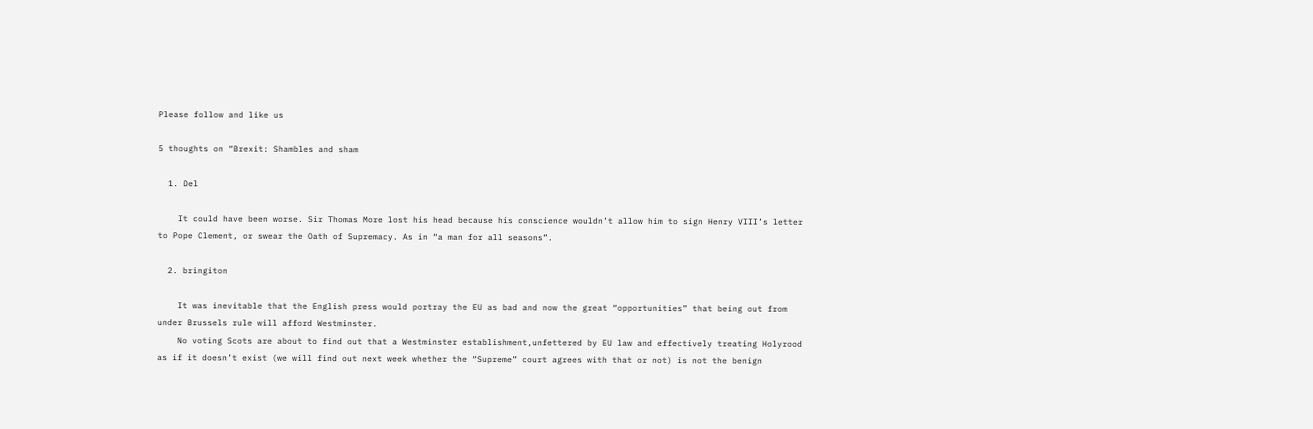Please follow and like us

5 thoughts on “Brexit: Shambles and sham

  1. Del

    It could have been worse. Sir Thomas More lost his head because his conscience wouldn’t allow him to sign Henry VIII’s letter to Pope Clement, or swear the Oath of Supremacy. As in “a man for all seasons”.

  2. bringiton

    It was inevitable that the English press would portray the EU as bad and now the great “opportunities” that being out from under Brussels rule will afford Westminster.
    No voting Scots are about to find out that a Westminster establishment,unfettered by EU law and effectively treating Holyrood as if it doesn’t exist (we will find out next week whether the “Supreme” court agrees with that or not) is not the benign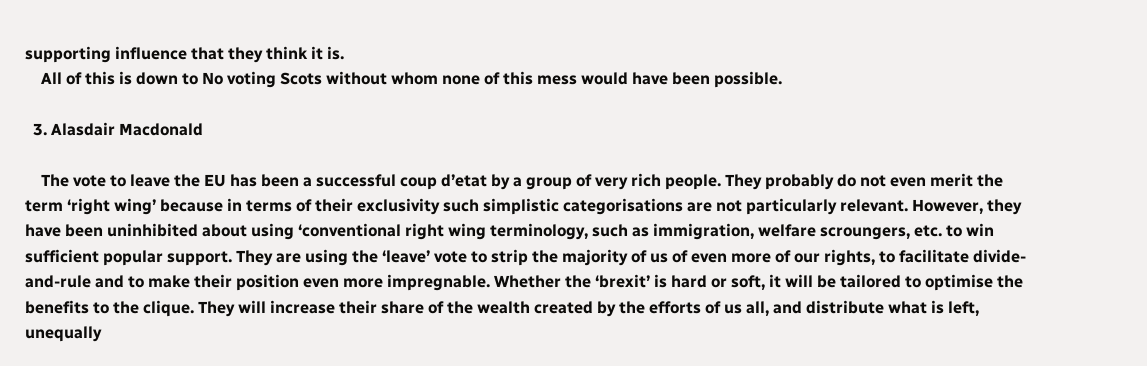supporting influence that they think it is.
    All of this is down to No voting Scots without whom none of this mess would have been possible.

  3. Alasdair Macdonald

    The vote to leave the EU has been a successful coup d’etat by a group of very rich people. They probably do not even merit the term ‘right wing’ because in terms of their exclusivity such simplistic categorisations are not particularly relevant. However, they have been uninhibited about using ‘conventional right wing terminology, such as immigration, welfare scroungers, etc. to win sufficient popular support. They are using the ‘leave’ vote to strip the majority of us of even more of our rights, to facilitate divide-and-rule and to make their position even more impregnable. Whether the ‘brexit’ is hard or soft, it will be tailored to optimise the benefits to the clique. They will increase their share of the wealth created by the efforts of us all, and distribute what is left, unequally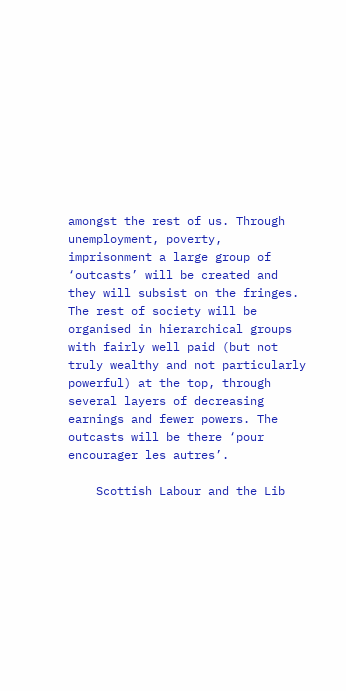amongst the rest of us. Through unemployment, poverty, imprisonment a large group of ‘outcasts’ will be created and they will subsist on the fringes. The rest of society will be organised in hierarchical groups with fairly well paid (but not truly wealthy and not particularly powerful) at the top, through several layers of decreasing earnings and fewer powers. The outcasts will be there ‘pour encourager les autres’.

    Scottish Labour and the Lib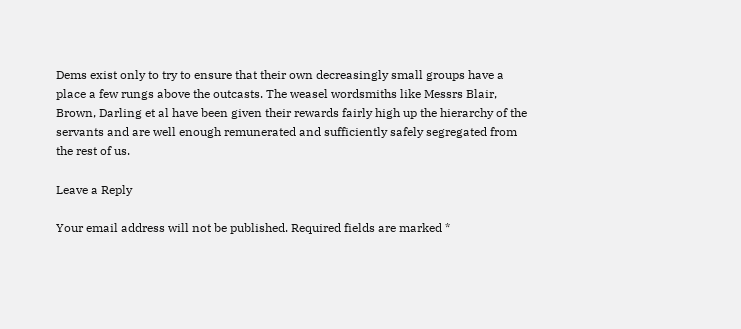Dems exist only to try to ensure that their own decreasingly small groups have a place a few rungs above the outcasts. The weasel wordsmiths like Messrs Blair, Brown, Darling et al have been given their rewards fairly high up the hierarchy of the servants and are well enough remunerated and sufficiently safely segregated from the rest of us.

Leave a Reply

Your email address will not be published. Required fields are marked *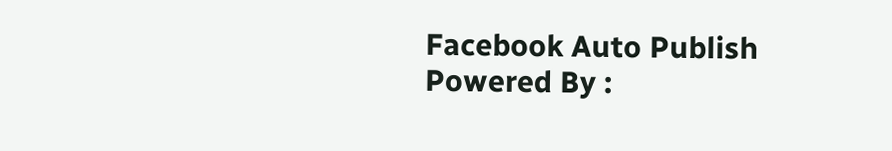Facebook Auto Publish Powered By :